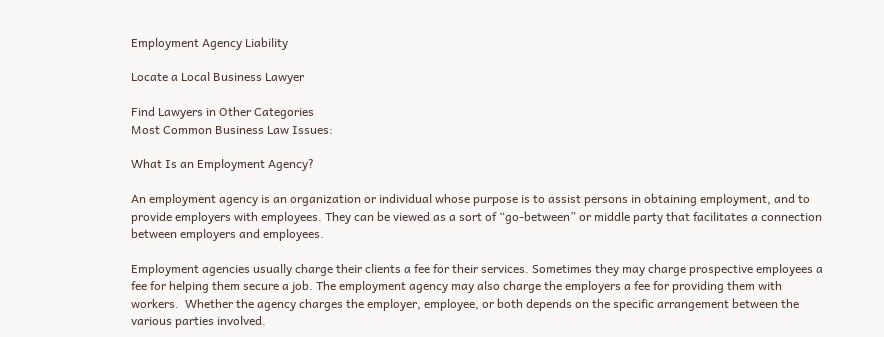Employment Agency Liability

Locate a Local Business Lawyer

Find Lawyers in Other Categories
Most Common Business Law Issues:

What Is an Employment Agency?

An employment agency is an organization or individual whose purpose is to assist persons in obtaining employment, and to provide employers with employees. They can be viewed as a sort of “go-between” or middle party that facilitates a connection between employers and employees.

Employment agencies usually charge their clients a fee for their services. Sometimes they may charge prospective employees a fee for helping them secure a job. The employment agency may also charge the employers a fee for providing them with workers.  Whether the agency charges the employer, employee, or both depends on the specific arrangement between the various parties involved.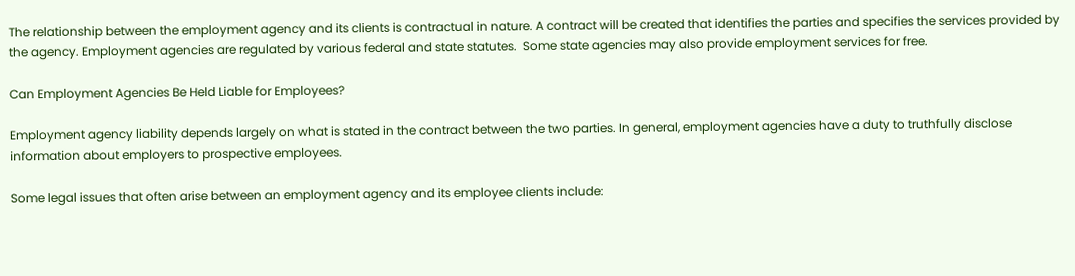The relationship between the employment agency and its clients is contractual in nature. A contract will be created that identifies the parties and specifies the services provided by the agency. Employment agencies are regulated by various federal and state statutes.  Some state agencies may also provide employment services for free.

Can Employment Agencies Be Held Liable for Employees?

Employment agency liability depends largely on what is stated in the contract between the two parties. In general, employment agencies have a duty to truthfully disclose information about employers to prospective employees.

Some legal issues that often arise between an employment agency and its employee clients include: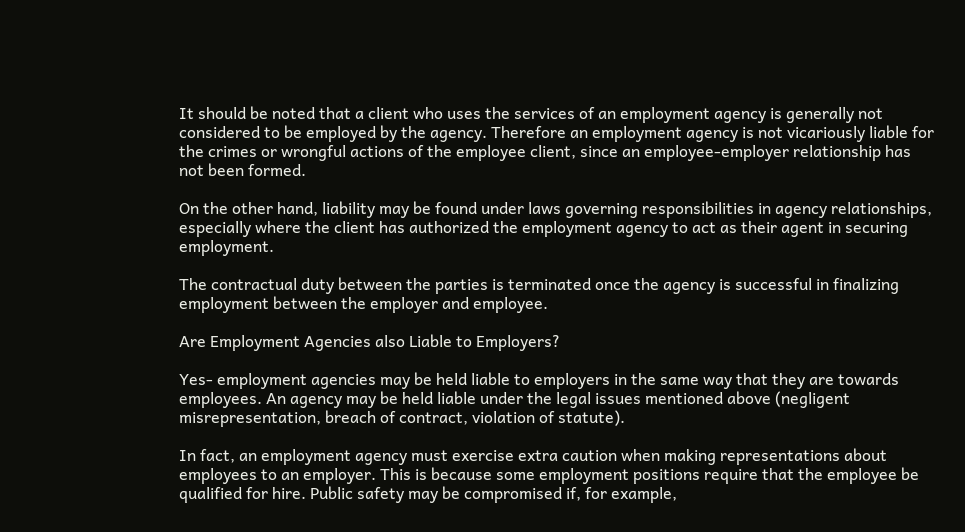It should be noted that a client who uses the services of an employment agency is generally not considered to be employed by the agency. Therefore an employment agency is not vicariously liable for the crimes or wrongful actions of the employee client, since an employee-employer relationship has not been formed.

On the other hand, liability may be found under laws governing responsibilities in agency relationships, especially where the client has authorized the employment agency to act as their agent in securing employment.

The contractual duty between the parties is terminated once the agency is successful in finalizing employment between the employer and employee.

Are Employment Agencies also Liable to Employers?

Yes- employment agencies may be held liable to employers in the same way that they are towards employees. An agency may be held liable under the legal issues mentioned above (negligent misrepresentation, breach of contract, violation of statute).

In fact, an employment agency must exercise extra caution when making representations about employees to an employer. This is because some employment positions require that the employee be qualified for hire. Public safety may be compromised if, for example,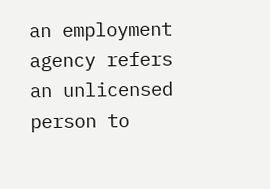an employment agency refers an unlicensed person to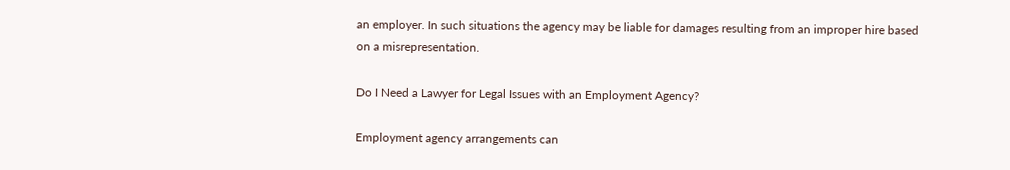an employer. In such situations the agency may be liable for damages resulting from an improper hire based on a misrepresentation.

Do I Need a Lawyer for Legal Issues with an Employment Agency?

Employment agency arrangements can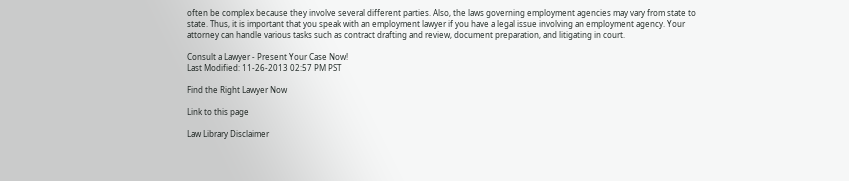often be complex because they involve several different parties. Also, the laws governing employment agencies may vary from state to state. Thus, it is important that you speak with an employment lawyer if you have a legal issue involving an employment agency. Your attorney can handle various tasks such as contract drafting and review, document preparation, and litigating in court.

Consult a Lawyer - Present Your Case Now!
Last Modified: 11-26-2013 02:57 PM PST

Find the Right Lawyer Now

Link to this page

Law Library Disclaimer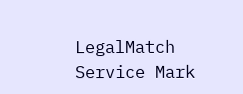LegalMatch Service Mark